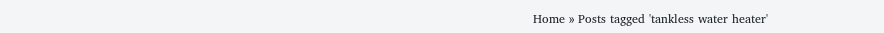Home » Posts tagged 'tankless water heater'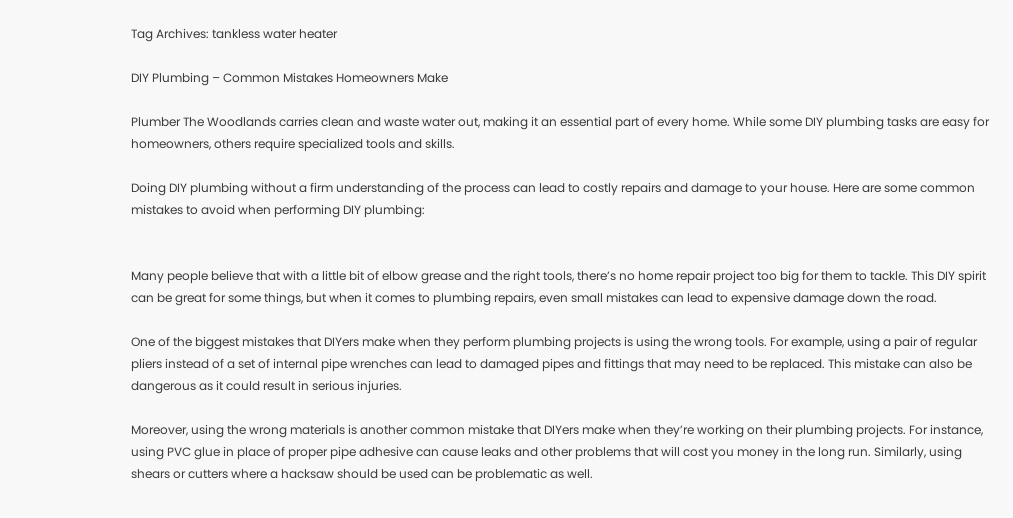Tag Archives: tankless water heater

DIY Plumbing – Common Mistakes Homeowners Make

Plumber The Woodlands carries clean and waste water out, making it an essential part of every home. While some DIY plumbing tasks are easy for homeowners, others require specialized tools and skills.

Doing DIY plumbing without a firm understanding of the process can lead to costly repairs and damage to your house. Here are some common mistakes to avoid when performing DIY plumbing:


Many people believe that with a little bit of elbow grease and the right tools, there’s no home repair project too big for them to tackle. This DIY spirit can be great for some things, but when it comes to plumbing repairs, even small mistakes can lead to expensive damage down the road.

One of the biggest mistakes that DIYers make when they perform plumbing projects is using the wrong tools. For example, using a pair of regular pliers instead of a set of internal pipe wrenches can lead to damaged pipes and fittings that may need to be replaced. This mistake can also be dangerous as it could result in serious injuries.

Moreover, using the wrong materials is another common mistake that DIYers make when they’re working on their plumbing projects. For instance, using PVC glue in place of proper pipe adhesive can cause leaks and other problems that will cost you money in the long run. Similarly, using shears or cutters where a hacksaw should be used can be problematic as well.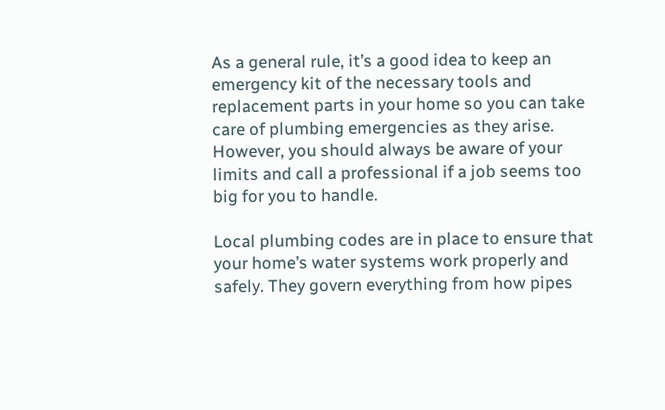As a general rule, it’s a good idea to keep an emergency kit of the necessary tools and replacement parts in your home so you can take care of plumbing emergencies as they arise. However, you should always be aware of your limits and call a professional if a job seems too big for you to handle.

Local plumbing codes are in place to ensure that your home’s water systems work properly and safely. They govern everything from how pipes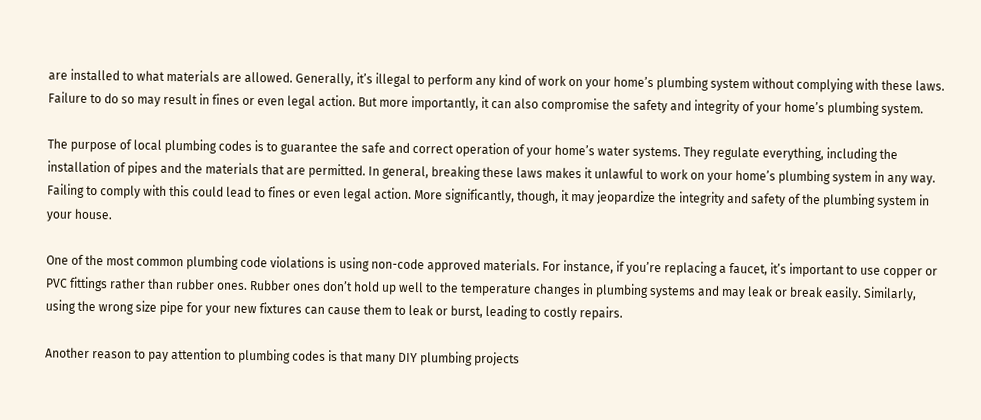are installed to what materials are allowed. Generally, it’s illegal to perform any kind of work on your home’s plumbing system without complying with these laws. Failure to do so may result in fines or even legal action. But more importantly, it can also compromise the safety and integrity of your home’s plumbing system.

The purpose of local plumbing codes is to guarantee the safe and correct operation of your home’s water systems. They regulate everything, including the installation of pipes and the materials that are permitted. In general, breaking these laws makes it unlawful to work on your home’s plumbing system in any way. Failing to comply with this could lead to fines or even legal action. More significantly, though, it may jeopardize the integrity and safety of the plumbing system in your house.

One of the most common plumbing code violations is using non-code approved materials. For instance, if you’re replacing a faucet, it’s important to use copper or PVC fittings rather than rubber ones. Rubber ones don’t hold up well to the temperature changes in plumbing systems and may leak or break easily. Similarly, using the wrong size pipe for your new fixtures can cause them to leak or burst, leading to costly repairs.

Another reason to pay attention to plumbing codes is that many DIY plumbing projects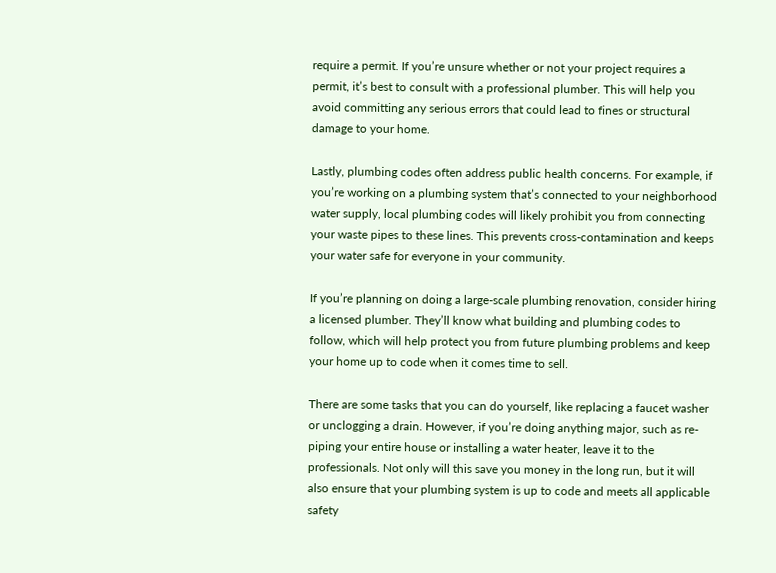require a permit. If you’re unsure whether or not your project requires a permit, it’s best to consult with a professional plumber. This will help you avoid committing any serious errors that could lead to fines or structural damage to your home.

Lastly, plumbing codes often address public health concerns. For example, if you’re working on a plumbing system that’s connected to your neighborhood water supply, local plumbing codes will likely prohibit you from connecting your waste pipes to these lines. This prevents cross-contamination and keeps your water safe for everyone in your community.

If you’re planning on doing a large-scale plumbing renovation, consider hiring a licensed plumber. They’ll know what building and plumbing codes to follow, which will help protect you from future plumbing problems and keep your home up to code when it comes time to sell.

There are some tasks that you can do yourself, like replacing a faucet washer or unclogging a drain. However, if you’re doing anything major, such as re-piping your entire house or installing a water heater, leave it to the professionals. Not only will this save you money in the long run, but it will also ensure that your plumbing system is up to code and meets all applicable safety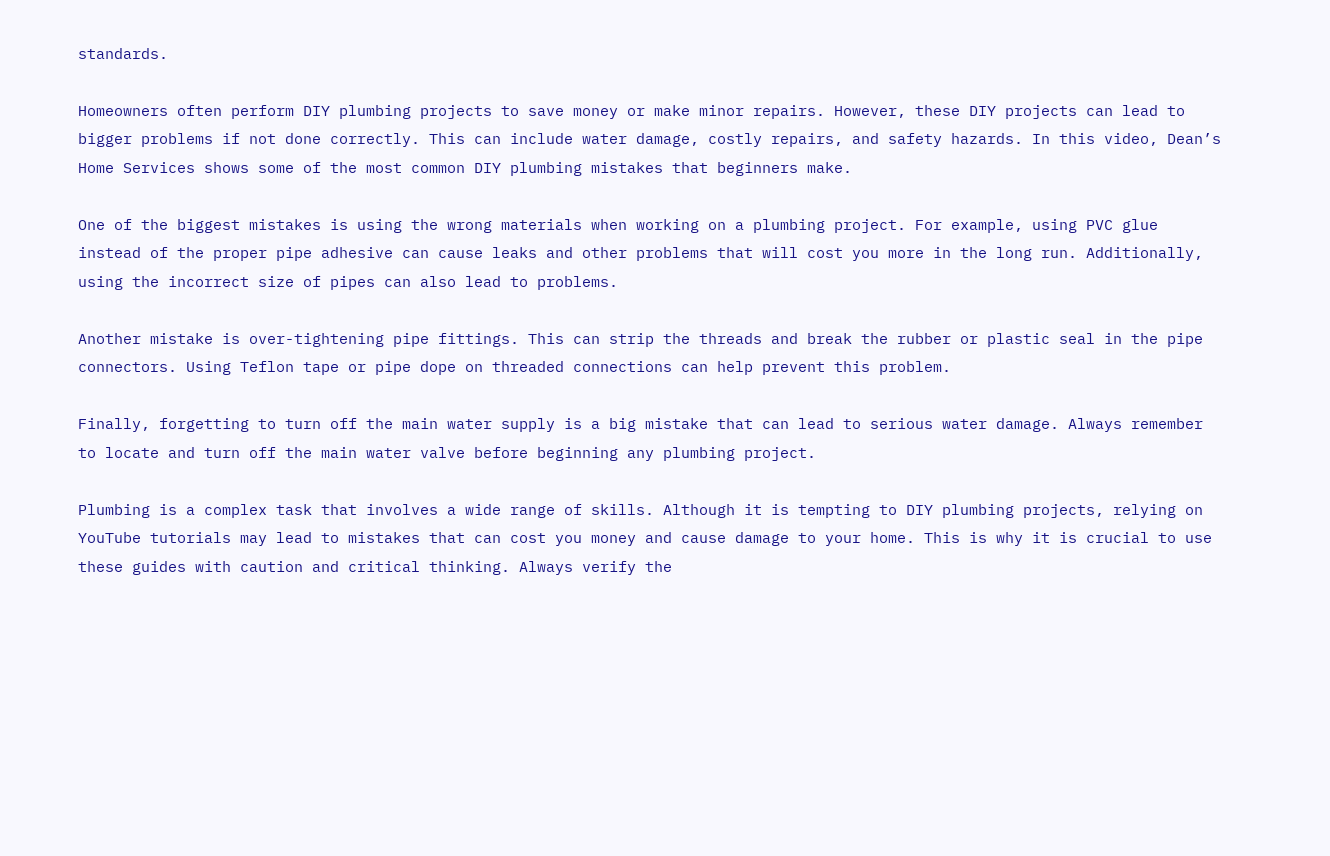standards.

Homeowners often perform DIY plumbing projects to save money or make minor repairs. However, these DIY projects can lead to bigger problems if not done correctly. This can include water damage, costly repairs, and safety hazards. In this video, Dean’s Home Services shows some of the most common DIY plumbing mistakes that beginners make.

One of the biggest mistakes is using the wrong materials when working on a plumbing project. For example, using PVC glue instead of the proper pipe adhesive can cause leaks and other problems that will cost you more in the long run. Additionally, using the incorrect size of pipes can also lead to problems.

Another mistake is over-tightening pipe fittings. This can strip the threads and break the rubber or plastic seal in the pipe connectors. Using Teflon tape or pipe dope on threaded connections can help prevent this problem.

Finally, forgetting to turn off the main water supply is a big mistake that can lead to serious water damage. Always remember to locate and turn off the main water valve before beginning any plumbing project.

Plumbing is a complex task that involves a wide range of skills. Although it is tempting to DIY plumbing projects, relying on YouTube tutorials may lead to mistakes that can cost you money and cause damage to your home. This is why it is crucial to use these guides with caution and critical thinking. Always verify the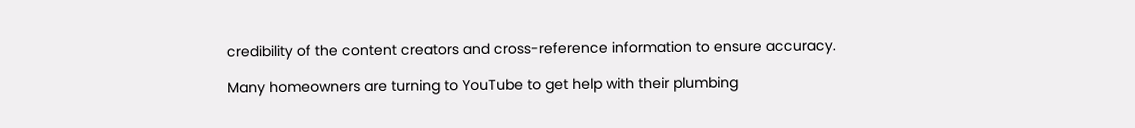credibility of the content creators and cross-reference information to ensure accuracy.

Many homeowners are turning to YouTube to get help with their plumbing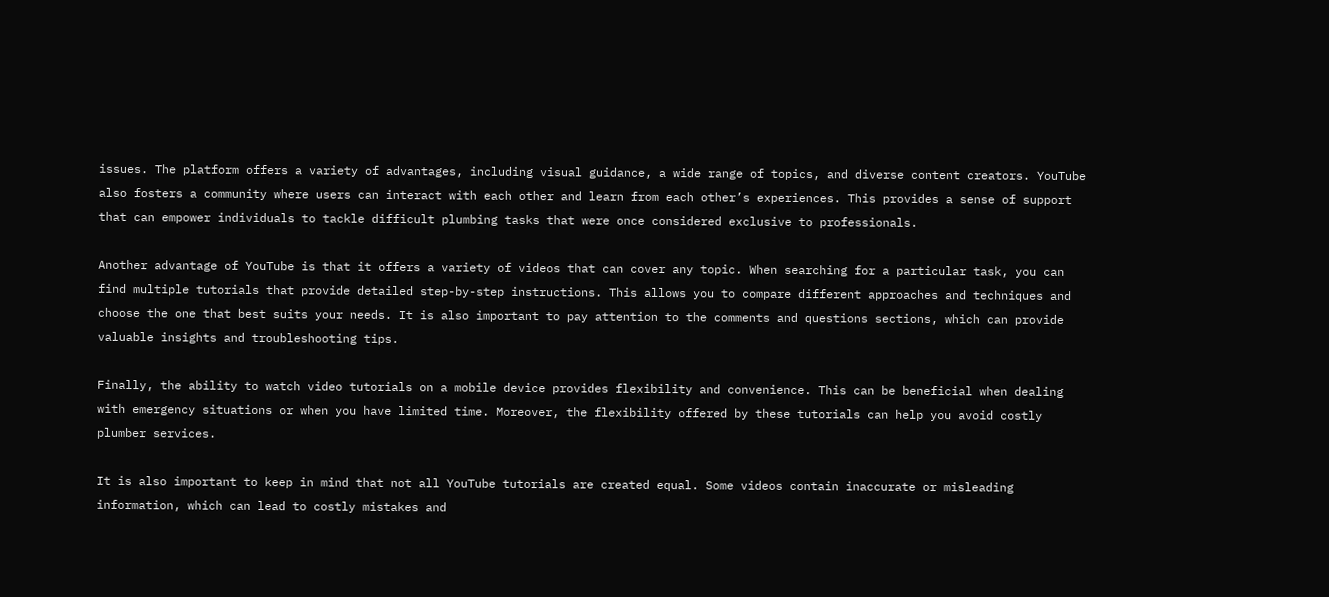issues. The platform offers a variety of advantages, including visual guidance, a wide range of topics, and diverse content creators. YouTube also fosters a community where users can interact with each other and learn from each other’s experiences. This provides a sense of support that can empower individuals to tackle difficult plumbing tasks that were once considered exclusive to professionals.

Another advantage of YouTube is that it offers a variety of videos that can cover any topic. When searching for a particular task, you can find multiple tutorials that provide detailed step-by-step instructions. This allows you to compare different approaches and techniques and choose the one that best suits your needs. It is also important to pay attention to the comments and questions sections, which can provide valuable insights and troubleshooting tips.

Finally, the ability to watch video tutorials on a mobile device provides flexibility and convenience. This can be beneficial when dealing with emergency situations or when you have limited time. Moreover, the flexibility offered by these tutorials can help you avoid costly plumber services.

It is also important to keep in mind that not all YouTube tutorials are created equal. Some videos contain inaccurate or misleading information, which can lead to costly mistakes and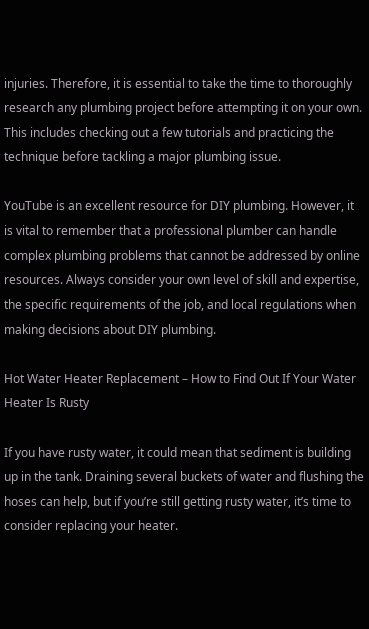injuries. Therefore, it is essential to take the time to thoroughly research any plumbing project before attempting it on your own. This includes checking out a few tutorials and practicing the technique before tackling a major plumbing issue.

YouTube is an excellent resource for DIY plumbing. However, it is vital to remember that a professional plumber can handle complex plumbing problems that cannot be addressed by online resources. Always consider your own level of skill and expertise, the specific requirements of the job, and local regulations when making decisions about DIY plumbing.

Hot Water Heater Replacement – How to Find Out If Your Water Heater Is Rusty

If you have rusty water, it could mean that sediment is building up in the tank. Draining several buckets of water and flushing the hoses can help, but if you’re still getting rusty water, it’s time to consider replacing your heater.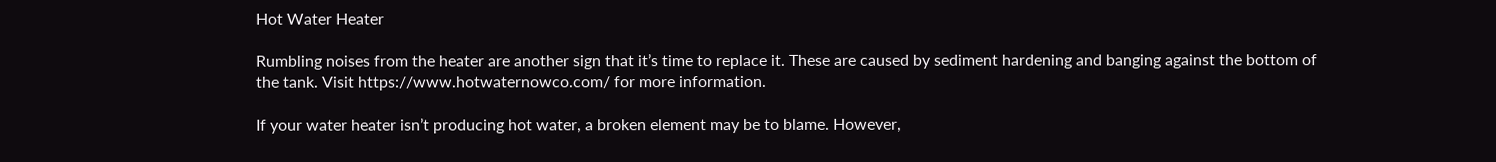Hot Water Heater

Rumbling noises from the heater are another sign that it’s time to replace it. These are caused by sediment hardening and banging against the bottom of the tank. Visit https://www.hotwaternowco.com/ for more information.

If your water heater isn’t producing hot water, a broken element may be to blame. However,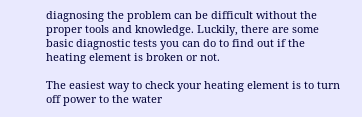diagnosing the problem can be difficult without the proper tools and knowledge. Luckily, there are some basic diagnostic tests you can do to find out if the heating element is broken or not.

The easiest way to check your heating element is to turn off power to the water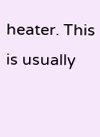heater. This is usually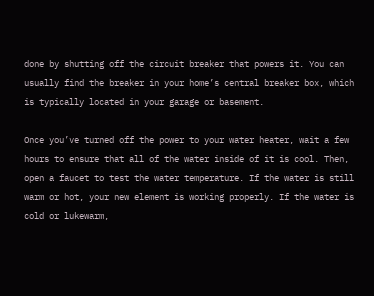done by shutting off the circuit breaker that powers it. You can usually find the breaker in your home’s central breaker box, which is typically located in your garage or basement.

Once you’ve turned off the power to your water heater, wait a few hours to ensure that all of the water inside of it is cool. Then, open a faucet to test the water temperature. If the water is still warm or hot, your new element is working properly. If the water is cold or lukewarm,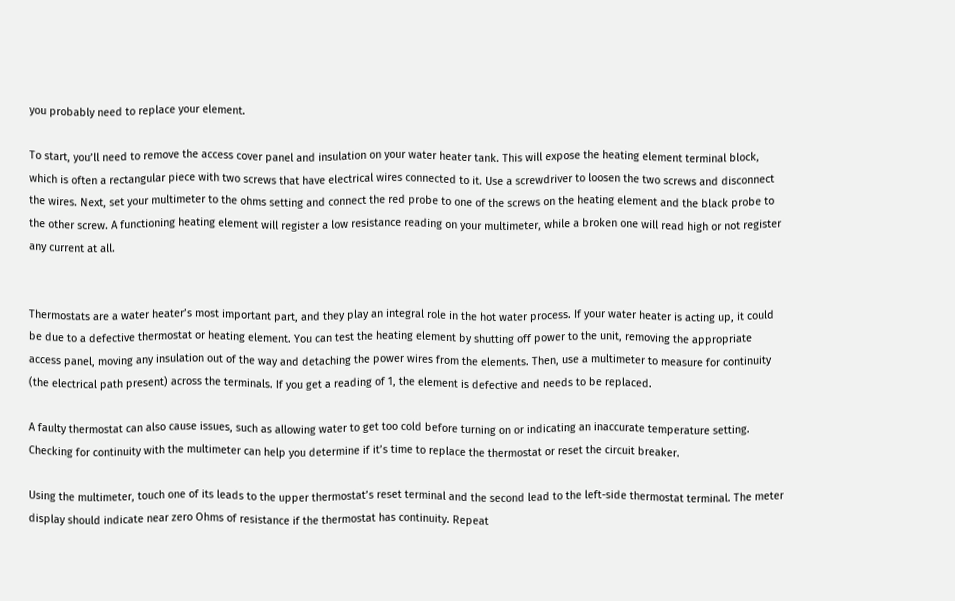you probably need to replace your element.

To start, you’ll need to remove the access cover panel and insulation on your water heater tank. This will expose the heating element terminal block, which is often a rectangular piece with two screws that have electrical wires connected to it. Use a screwdriver to loosen the two screws and disconnect the wires. Next, set your multimeter to the ohms setting and connect the red probe to one of the screws on the heating element and the black probe to the other screw. A functioning heating element will register a low resistance reading on your multimeter, while a broken one will read high or not register any current at all.


Thermostats are a water heater’s most important part, and they play an integral role in the hot water process. If your water heater is acting up, it could be due to a defective thermostat or heating element. You can test the heating element by shutting off power to the unit, removing the appropriate access panel, moving any insulation out of the way and detaching the power wires from the elements. Then, use a multimeter to measure for continuity (the electrical path present) across the terminals. If you get a reading of 1, the element is defective and needs to be replaced.

A faulty thermostat can also cause issues, such as allowing water to get too cold before turning on or indicating an inaccurate temperature setting. Checking for continuity with the multimeter can help you determine if it’s time to replace the thermostat or reset the circuit breaker.

Using the multimeter, touch one of its leads to the upper thermostat’s reset terminal and the second lead to the left-side thermostat terminal. The meter display should indicate near zero Ohms of resistance if the thermostat has continuity. Repeat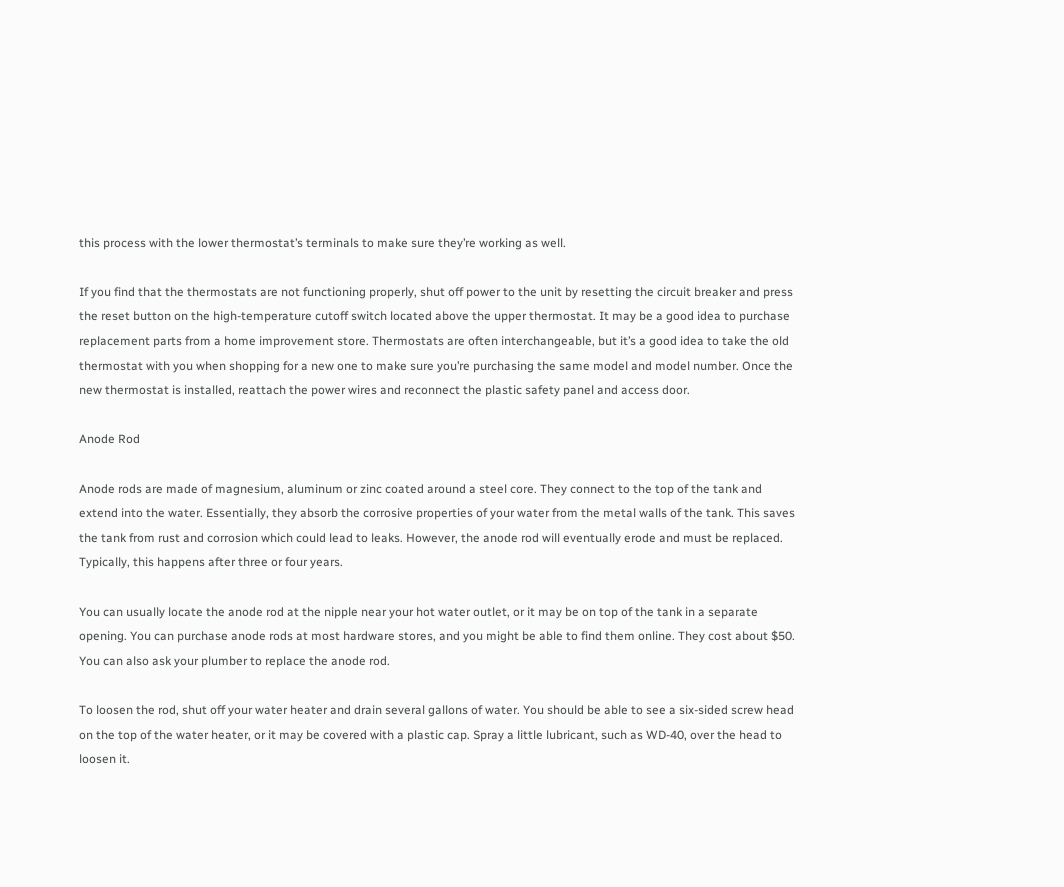this process with the lower thermostat’s terminals to make sure they’re working as well.

If you find that the thermostats are not functioning properly, shut off power to the unit by resetting the circuit breaker and press the reset button on the high-temperature cutoff switch located above the upper thermostat. It may be a good idea to purchase replacement parts from a home improvement store. Thermostats are often interchangeable, but it’s a good idea to take the old thermostat with you when shopping for a new one to make sure you’re purchasing the same model and model number. Once the new thermostat is installed, reattach the power wires and reconnect the plastic safety panel and access door.

Anode Rod

Anode rods are made of magnesium, aluminum or zinc coated around a steel core. They connect to the top of the tank and extend into the water. Essentially, they absorb the corrosive properties of your water from the metal walls of the tank. This saves the tank from rust and corrosion which could lead to leaks. However, the anode rod will eventually erode and must be replaced. Typically, this happens after three or four years.

You can usually locate the anode rod at the nipple near your hot water outlet, or it may be on top of the tank in a separate opening. You can purchase anode rods at most hardware stores, and you might be able to find them online. They cost about $50. You can also ask your plumber to replace the anode rod.

To loosen the rod, shut off your water heater and drain several gallons of water. You should be able to see a six-sided screw head on the top of the water heater, or it may be covered with a plastic cap. Spray a little lubricant, such as WD-40, over the head to loosen it.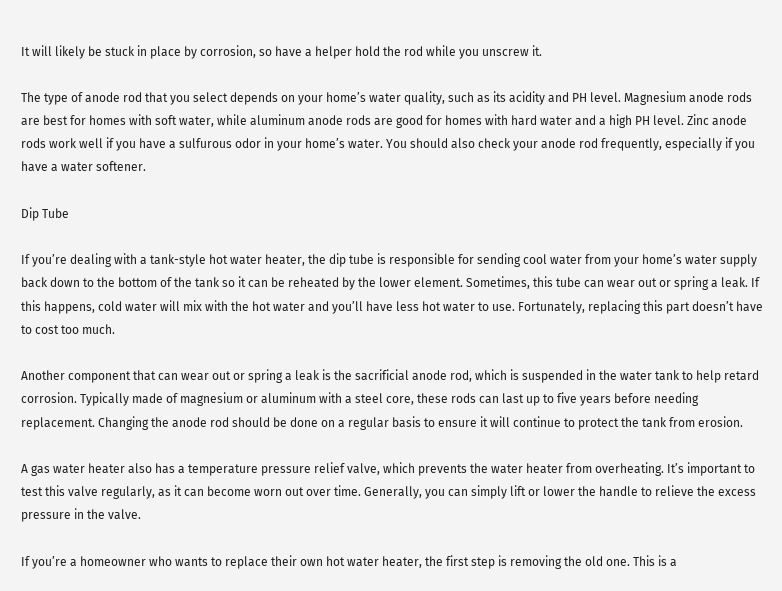It will likely be stuck in place by corrosion, so have a helper hold the rod while you unscrew it.

The type of anode rod that you select depends on your home’s water quality, such as its acidity and PH level. Magnesium anode rods are best for homes with soft water, while aluminum anode rods are good for homes with hard water and a high PH level. Zinc anode rods work well if you have a sulfurous odor in your home’s water. You should also check your anode rod frequently, especially if you have a water softener.

Dip Tube

If you’re dealing with a tank-style hot water heater, the dip tube is responsible for sending cool water from your home’s water supply back down to the bottom of the tank so it can be reheated by the lower element. Sometimes, this tube can wear out or spring a leak. If this happens, cold water will mix with the hot water and you’ll have less hot water to use. Fortunately, replacing this part doesn’t have to cost too much.

Another component that can wear out or spring a leak is the sacrificial anode rod, which is suspended in the water tank to help retard corrosion. Typically made of magnesium or aluminum with a steel core, these rods can last up to five years before needing replacement. Changing the anode rod should be done on a regular basis to ensure it will continue to protect the tank from erosion.

A gas water heater also has a temperature pressure relief valve, which prevents the water heater from overheating. It’s important to test this valve regularly, as it can become worn out over time. Generally, you can simply lift or lower the handle to relieve the excess pressure in the valve.

If you’re a homeowner who wants to replace their own hot water heater, the first step is removing the old one. This is a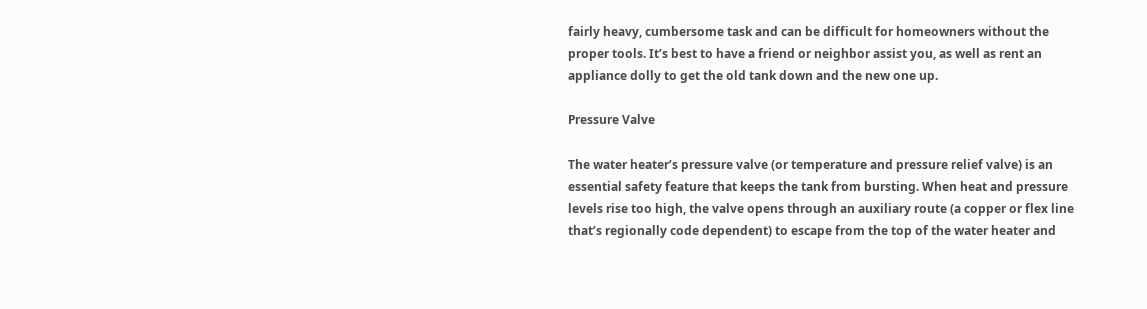fairly heavy, cumbersome task and can be difficult for homeowners without the proper tools. It’s best to have a friend or neighbor assist you, as well as rent an appliance dolly to get the old tank down and the new one up.

Pressure Valve

The water heater’s pressure valve (or temperature and pressure relief valve) is an essential safety feature that keeps the tank from bursting. When heat and pressure levels rise too high, the valve opens through an auxiliary route (a copper or flex line that’s regionally code dependent) to escape from the top of the water heater and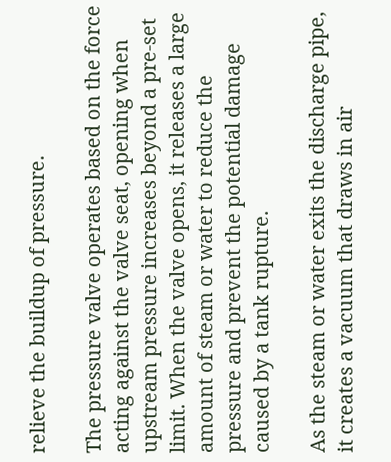relieve the buildup of pressure.

The pressure valve operates based on the force acting against the valve seat, opening when upstream pressure increases beyond a pre-set limit. When the valve opens, it releases a large amount of steam or water to reduce the pressure and prevent the potential damage caused by a tank rupture.

As the steam or water exits the discharge pipe, it creates a vacuum that draws in air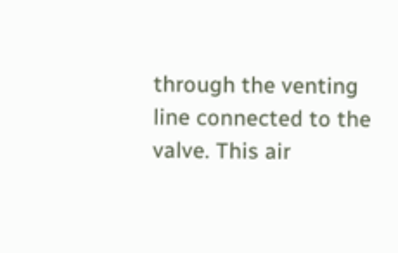through the venting line connected to the valve. This air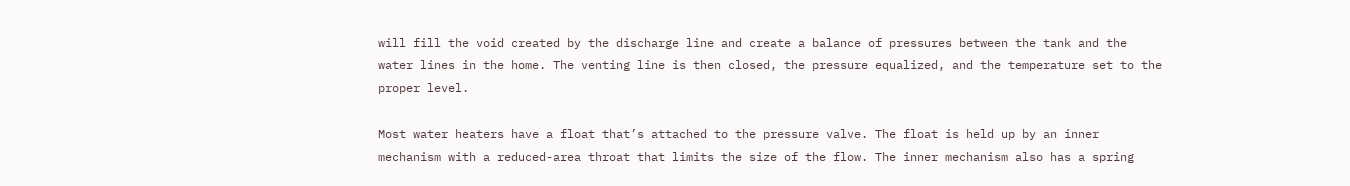will fill the void created by the discharge line and create a balance of pressures between the tank and the water lines in the home. The venting line is then closed, the pressure equalized, and the temperature set to the proper level.

Most water heaters have a float that’s attached to the pressure valve. The float is held up by an inner mechanism with a reduced-area throat that limits the size of the flow. The inner mechanism also has a spring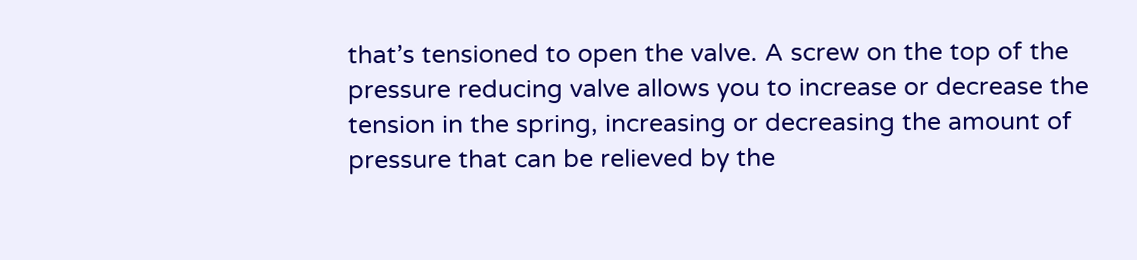that’s tensioned to open the valve. A screw on the top of the pressure reducing valve allows you to increase or decrease the tension in the spring, increasing or decreasing the amount of pressure that can be relieved by the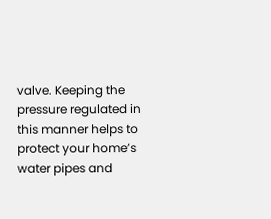valve. Keeping the pressure regulated in this manner helps to protect your home’s water pipes and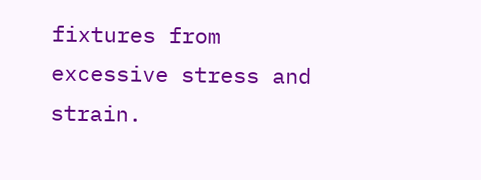fixtures from excessive stress and strain.